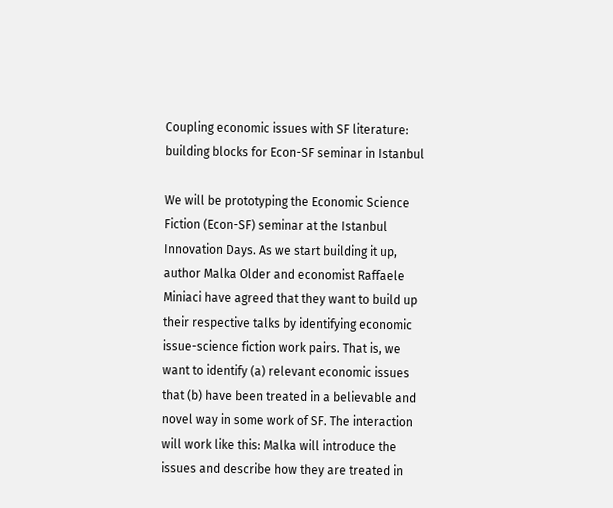Coupling economic issues with SF literature: building blocks for Econ-SF seminar in Istanbul

We will be prototyping the Economic Science Fiction (Econ-SF) seminar at the Istanbul Innovation Days. As we start building it up, author Malka Older and economist Raffaele Miniaci have agreed that they want to build up their respective talks by identifying economic issue-science fiction work pairs. That is, we want to identify (a) relevant economic issues that (b) have been treated in a believable and novel way in some work of SF. The interaction will work like this: Malka will introduce the issues and describe how they are treated in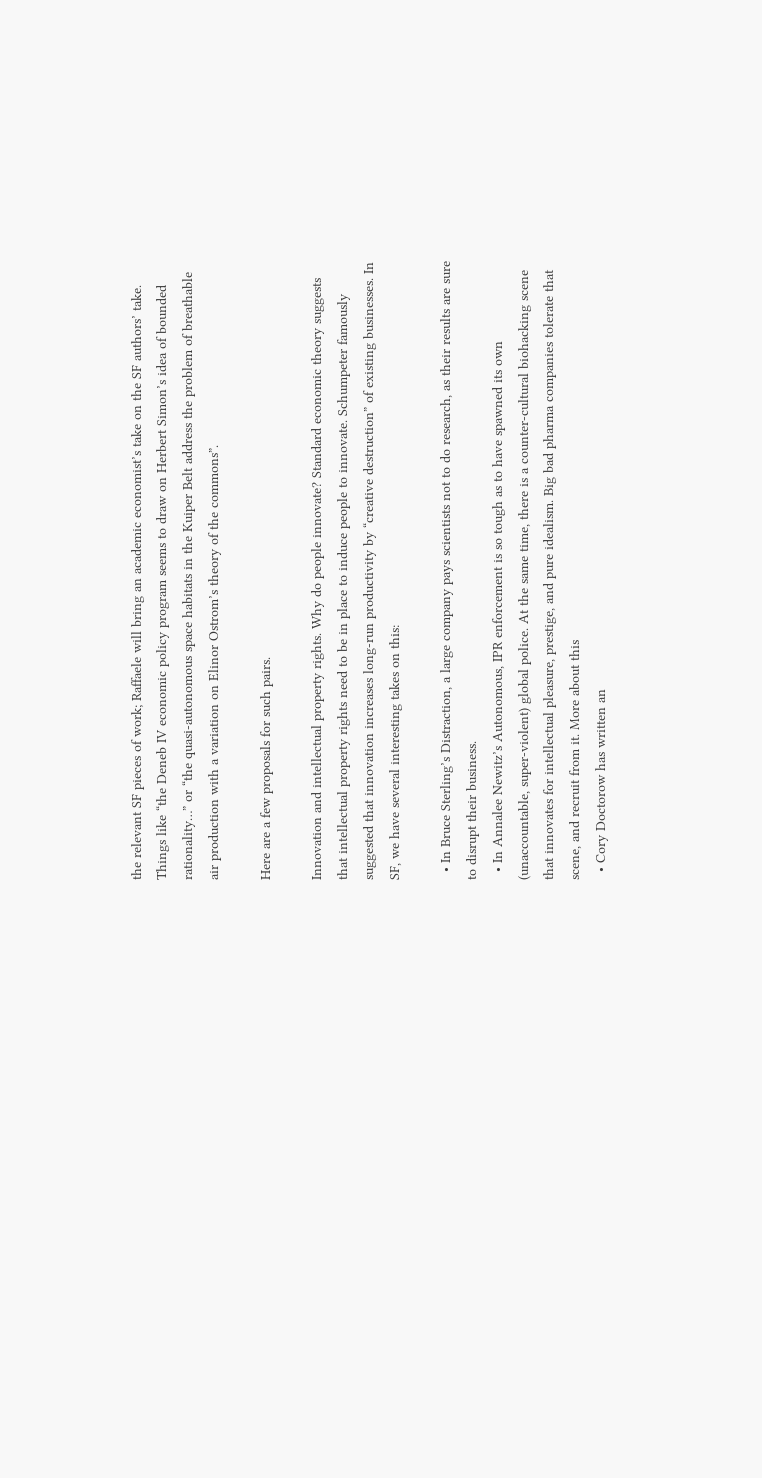the relevant SF pieces of work; Raffaele will bring an academic economist’s take on the SF authors’ take. Things like “the Deneb IV economic policy program seems to draw on Herbert Simon’s idea of bounded rationality…” or “the quasi-autonomous space habitats in the Kuiper Belt address the problem of breathable air production with a variation on Elinor Ostrom’s theory of the commons”.

Here are a few proposals for such pairs.

Innovation and intellectual property rights. Why do people innovate? Standard economic theory suggests that intellectual property rights need to be in place to induce people to innovate. Schumpeter famously suggested that innovation increases long-run productivity by “creative destruction” of existing businesses. In SF, we have several interesting takes on this:

  • In Bruce Sterling’s Distraction, a large company pays scientists not to do research, as their results are sure to disrupt their business.
  • In Annalee Newitz’s Autonomous, IPR enforcement is so tough as to have spawned its own (unaccountable, super-violent) global police. At the same time, there is a counter-cultural biohacking scene that innovates for intellectual pleasure, prestige, and pure idealism. Big bad pharma companies tolerate that scene, and recruit from it. More about this
  • Cory Doctorow has written an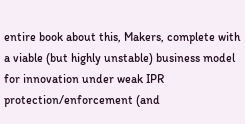entire book about this, Makers, complete with a viable (but highly unstable) business model for innovation under weak IPR protection/enforcement (and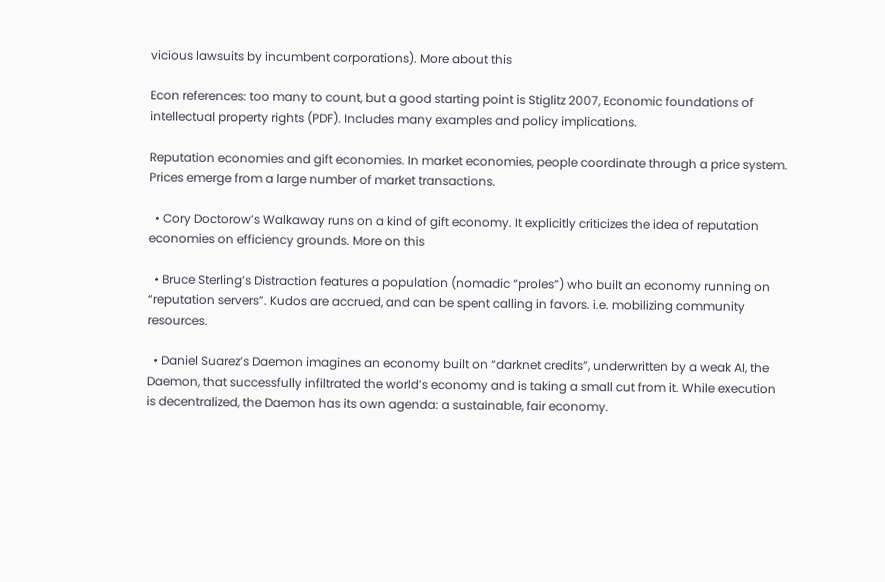vicious lawsuits by incumbent corporations). More about this

Econ references: too many to count, but a good starting point is Stiglitz 2007, Economic foundations of intellectual property rights (PDF). Includes many examples and policy implications.

Reputation economies and gift economies. In market economies, people coordinate through a price system. Prices emerge from a large number of market transactions.

  • Cory Doctorow’s Walkaway runs on a kind of gift economy. It explicitly criticizes the idea of reputation economies on efficiency grounds. More on this

  • Bruce Sterling’s Distraction features a population (nomadic “proles”) who built an economy running on “reputation servers”. Kudos are accrued, and can be spent calling in favors. i.e. mobilizing community resources.

  • Daniel Suarez’s Daemon imagines an economy built on “darknet credits”, underwritten by a weak AI, the Daemon, that successfully infiltrated the world’s economy and is taking a small cut from it. While execution is decentralized, the Daemon has its own agenda: a sustainable, fair economy.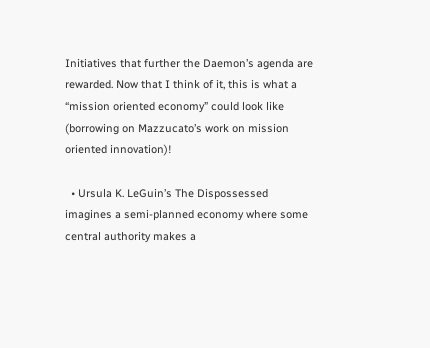Initiatives that further the Daemon’s agenda are rewarded. Now that I think of it, this is what a “mission oriented economy” could look like (borrowing on Mazzucato’s work on mission oriented innovation)!

  • Ursula K. LeGuin’s The Dispossessed imagines a semi-planned economy where some central authority makes a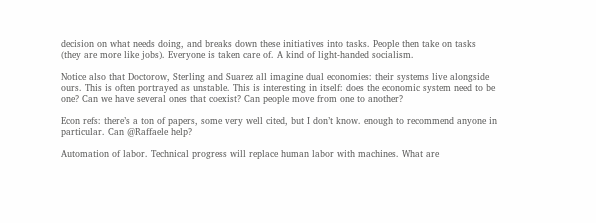decision on what needs doing, and breaks down these initiatives into tasks. People then take on tasks (they are more like jobs). Everyone is taken care of. A kind of light-handed socialism.

Notice also that Doctorow, Sterling and Suarez all imagine dual economies: their systems live alongside ours. This is often portrayed as unstable. This is interesting in itself: does the economic system need to be one? Can we have several ones that coexist? Can people move from one to another?

Econ refs: there’s a ton of papers, some very well cited, but I don’t know. enough to recommend anyone in particular. Can @Raffaele help?

Automation of labor. Technical progress will replace human labor with machines. What are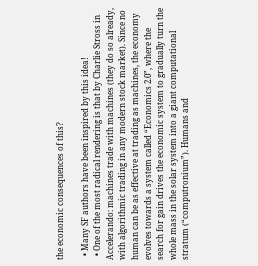the economic consequences of this?

  • Many SF authors have been inspired by this idea!
  • One of the most radical rendering is that by Charlie Stross in Accelerando: machines trade with machines (they do so already, with algorithmic trading in any modern stock market). Since no human can be as effective at trading as machines, the economy evolves towards a system called “Economics 2.0”, where the search for gain drives the economic system to gradually turn the whole mass in the solar system into a giant computational stratum (“computronium”). Humans and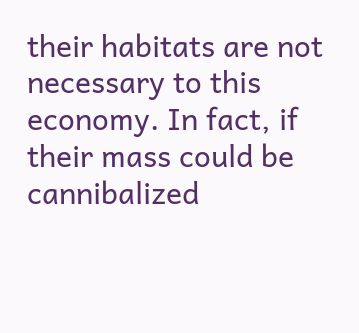their habitats are not necessary to this economy. In fact, if their mass could be cannibalized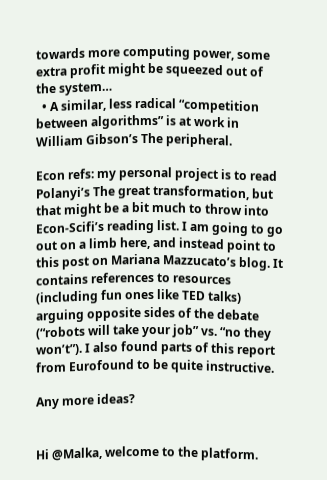towards more computing power, some extra profit might be squeezed out of the system…
  • A similar, less radical “competition between algorithms” is at work in William Gibson’s The peripheral.

Econ refs: my personal project is to read Polanyi’s The great transformation, but that might be a bit much to throw into Econ-Scifi’s reading list. I am going to go out on a limb here, and instead point to this post on Mariana Mazzucato’s blog. It contains references to resources (including fun ones like TED talks) arguing opposite sides of the debate (“robots will take your job” vs. “no they won’t”). I also found parts of this report from Eurofound to be quite instructive.

Any more ideas?


Hi @Malka, welcome to the platform.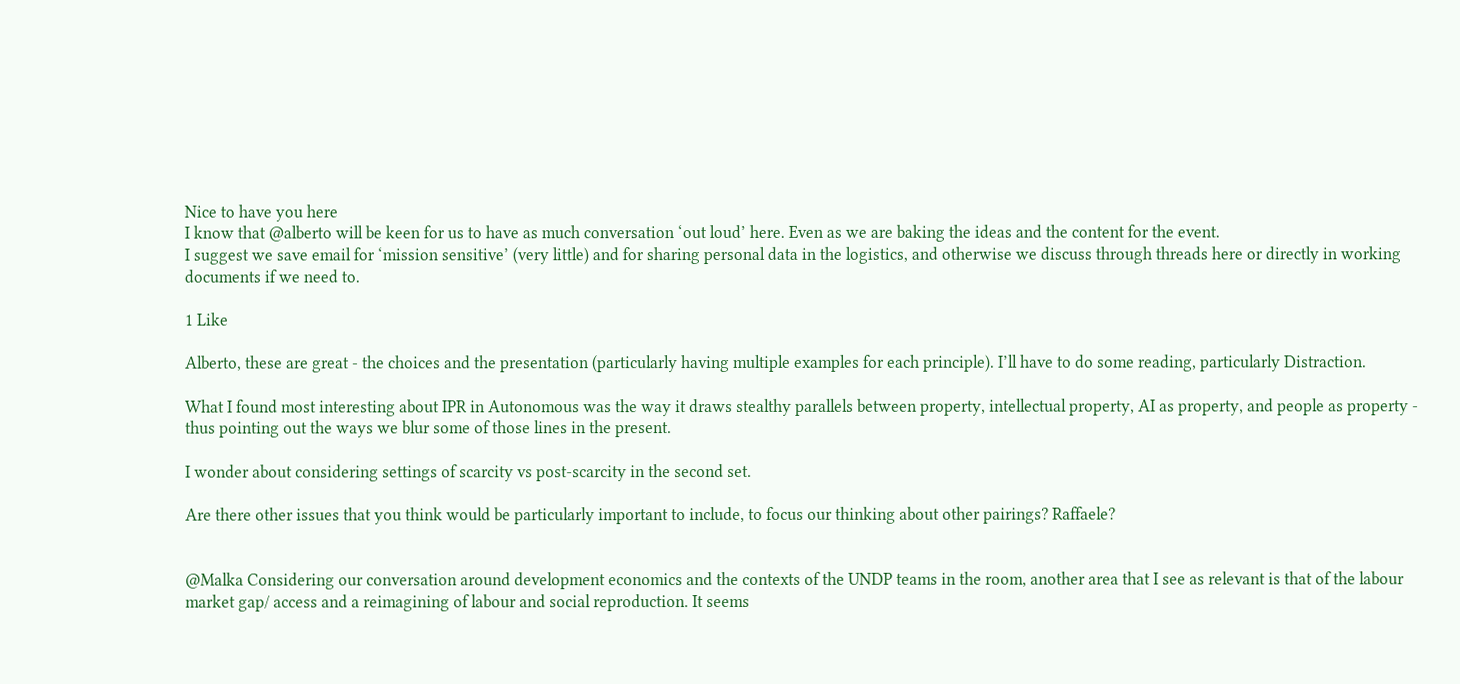Nice to have you here
I know that @alberto will be keen for us to have as much conversation ‘out loud’ here. Even as we are baking the ideas and the content for the event.
I suggest we save email for ‘mission sensitive’ (very little) and for sharing personal data in the logistics, and otherwise we discuss through threads here or directly in working documents if we need to.

1 Like

Alberto, these are great - the choices and the presentation (particularly having multiple examples for each principle). I’ll have to do some reading, particularly Distraction.

What I found most interesting about IPR in Autonomous was the way it draws stealthy parallels between property, intellectual property, AI as property, and people as property - thus pointing out the ways we blur some of those lines in the present.

I wonder about considering settings of scarcity vs post-scarcity in the second set.

Are there other issues that you think would be particularly important to include, to focus our thinking about other pairings? Raffaele?


@Malka Considering our conversation around development economics and the contexts of the UNDP teams in the room, another area that I see as relevant is that of the labour market gap/ access and a reimagining of labour and social reproduction. It seems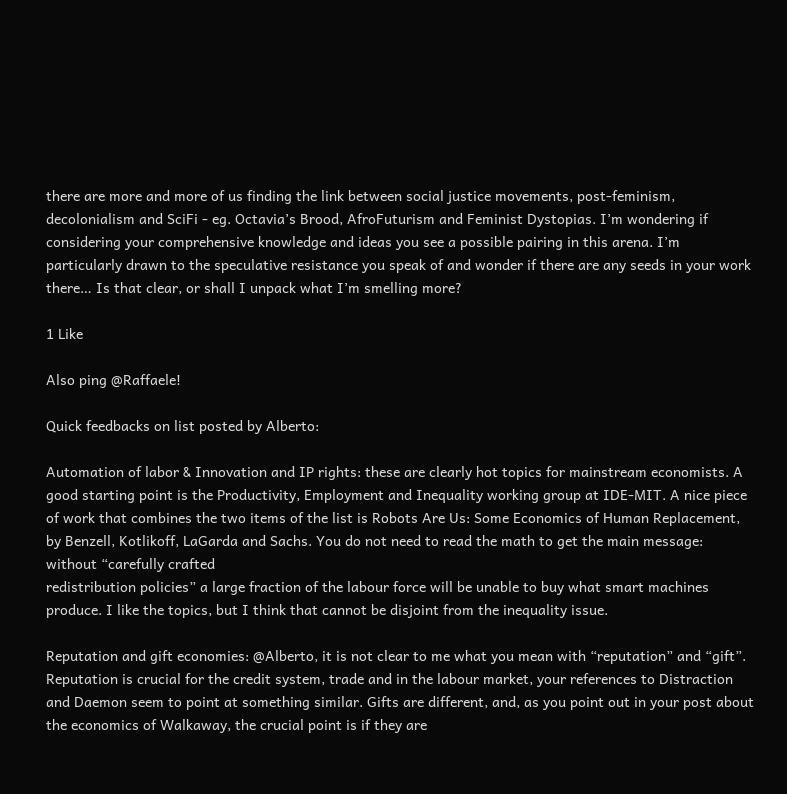there are more and more of us finding the link between social justice movements, post-feminism, decolonialism and SciFi - eg. Octavia’s Brood, AfroFuturism and Feminist Dystopias. I’m wondering if considering your comprehensive knowledge and ideas you see a possible pairing in this arena. I’m particularly drawn to the speculative resistance you speak of and wonder if there are any seeds in your work there… Is that clear, or shall I unpack what I’m smelling more?

1 Like

Also ping @Raffaele!

Quick feedbacks on list posted by Alberto:

Automation of labor & Innovation and IP rights: these are clearly hot topics for mainstream economists. A good starting point is the Productivity, Employment and Inequality working group at IDE-MIT. A nice piece of work that combines the two items of the list is Robots Are Us: Some Economics of Human Replacement, by Benzell, Kotlikoff, LaGarda and Sachs. You do not need to read the math to get the main message: without “carefully crafted
redistribution policies” a large fraction of the labour force will be unable to buy what smart machines produce. I like the topics, but I think that cannot be disjoint from the inequality issue.

Reputation and gift economies: @Alberto, it is not clear to me what you mean with “reputation” and “gift”. Reputation is crucial for the credit system, trade and in the labour market, your references to Distraction and Daemon seem to point at something similar. Gifts are different, and, as you point out in your post about the economics of Walkaway, the crucial point is if they are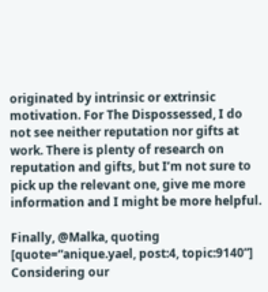originated by intrinsic or extrinsic motivation. For The Dispossessed, I do not see neither reputation nor gifts at work. There is plenty of research on reputation and gifts, but I’m not sure to pick up the relevant one, give me more information and I might be more helpful.

Finally, @Malka, quoting [quote=“anique.yael, post:4, topic:9140”]
Considering our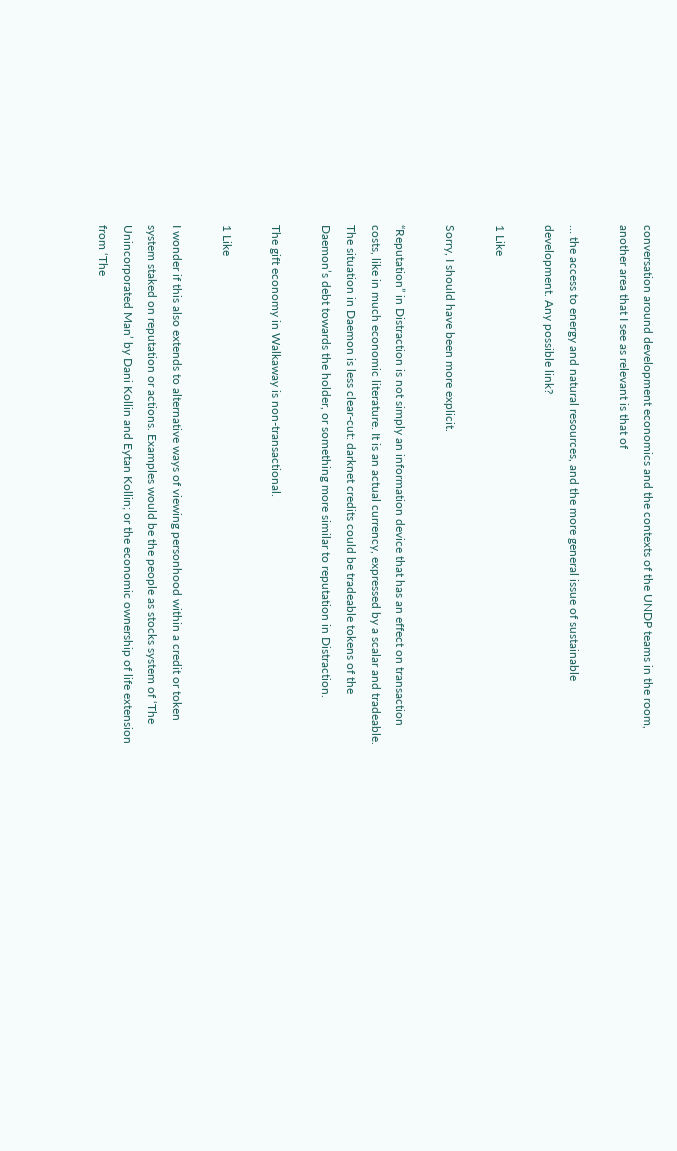conversation around development economics and the contexts of the UNDP teams in the room, another area that I see as relevant is that of

… the access to energy and natural resources, and the more general issue of sustainable development. Any possible link?

1 Like

Sorry, I should have been more explicit.

“Reputation” in Distraction is not simply an information device that has an effect on transaction costs, like in much economic literature. It is an actual currency, expressed by a scalar and tradeable. The situation in Daemon is less clear-cut: darknet credits could be tradeable tokens of the Daemon’s debt towards the holder, or something more similar to reputation in Distraction.

The gift economy in Walkaway is non-transactional.

1 Like

I wonder if this also extends to alternative ways of viewing personhood within a credit or token system staked on reputation or actions. Examples would be the people as stocks system of ‘The Unincorporated Man’ by Dani Kollin and Eytan Kollin; or the economic ownership of life extension from ‘The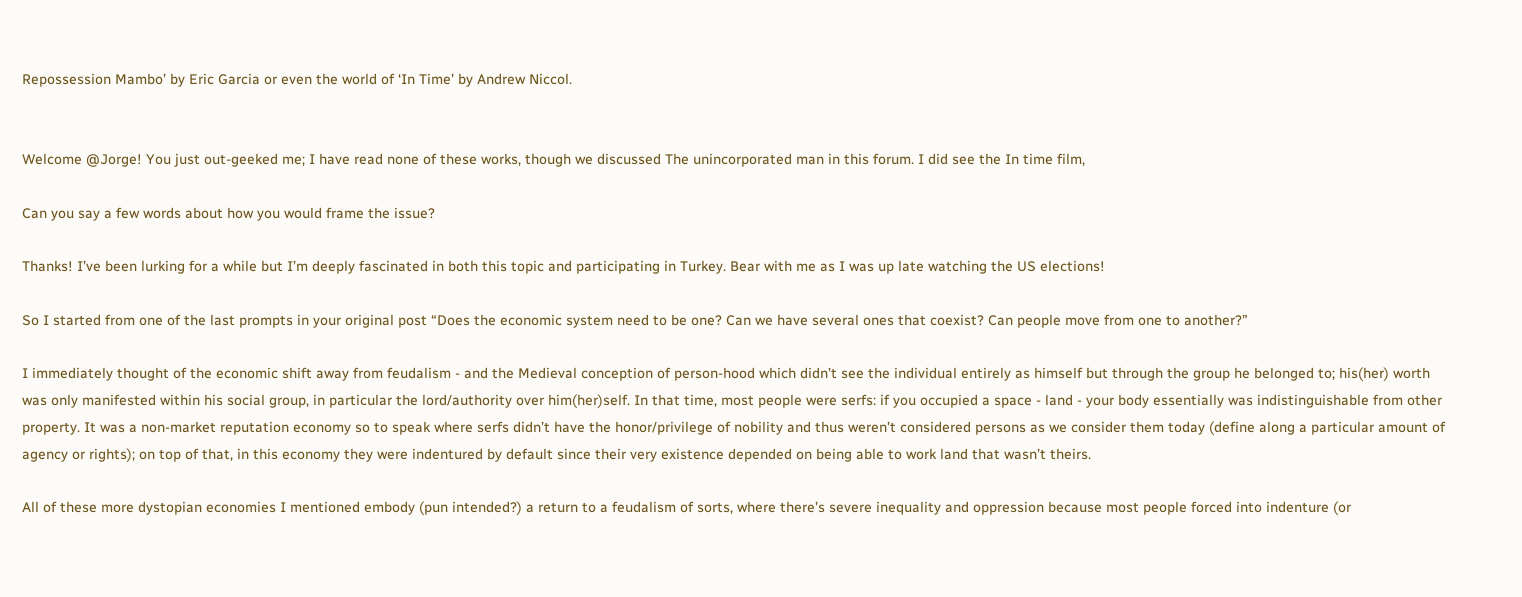Repossession Mambo’ by Eric Garcia or even the world of ‘In Time’ by Andrew Niccol.


Welcome @Jorge! You just out-geeked me; I have read none of these works, though we discussed The unincorporated man in this forum. I did see the In time film,

Can you say a few words about how you would frame the issue?

Thanks! I’ve been lurking for a while but I’m deeply fascinated in both this topic and participating in Turkey. Bear with me as I was up late watching the US elections!

So I started from one of the last prompts in your original post “Does the economic system need to be one? Can we have several ones that coexist? Can people move from one to another?”

I immediately thought of the economic shift away from feudalism - and the Medieval conception of person-hood which didn’t see the individual entirely as himself but through the group he belonged to; his(her) worth was only manifested within his social group, in particular the lord/authority over him(her)self. In that time, most people were serfs: if you occupied a space - land - your body essentially was indistinguishable from other property. It was a non-market reputation economy so to speak where serfs didn’t have the honor/privilege of nobility and thus weren’t considered persons as we consider them today (define along a particular amount of agency or rights); on top of that, in this economy they were indentured by default since their very existence depended on being able to work land that wasn’t theirs.

All of these more dystopian economies I mentioned embody (pun intended?) a return to a feudalism of sorts, where there’s severe inequality and oppression because most people forced into indenture (or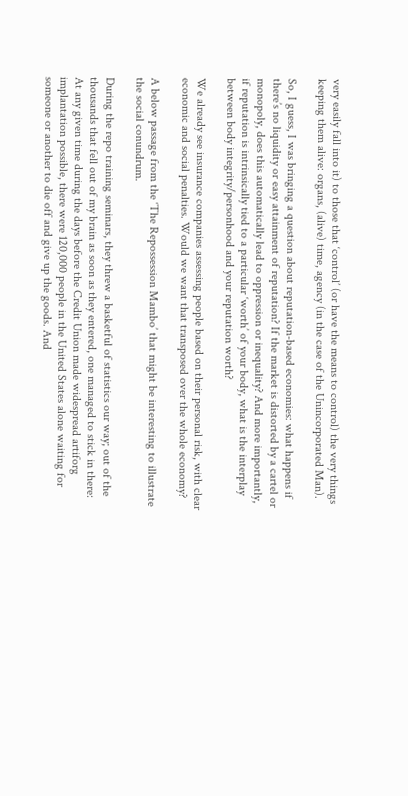very easily fall into it) to those that ‘control’ (or have the means to control) the very things keeping them alive: organs, (alive) time, agency (in the case of the Unincorporated Man).

So, I guess, I was bringing a question about reputation-based economies: what happens if there’s no liquidity or easy attainment of reputation? If the market is distorted by a cartel or monopoly, does this automatically lead to oppression or inequality? And more importantly, if reputation is intrinsically tied to a particular ‘worth’ of your body, what is the interplay between body integrity/personhood and your reputation worth?

We already see insurance companies assessing people based on their personal risk, with clear economic and social penalties. Would we want that transposed over the whole economy?

A below passage from the ‘The Repossession Mambo’ that might be interesting to illustrate the social conundrum.

During the repo training seminars, they threw a basketful of statistics our way; out of the thousands that fell out of my brain as soon as they entered, one managed to stick in there: At any given time during the days before the Credit Union made widespread artiforg implantation possible, there were 120,000 people in the United States alone waiting for someone or another to die off and give up the goods. And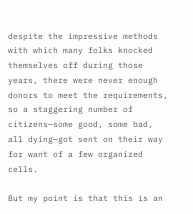despite the impressive methods with which many folks knocked themselves off during those years, there were never enough donors to meet the requirements, so a staggering number of citizens—some good, some bad, all dying—got sent on their way for want of a few organized cells.

But my point is that this is an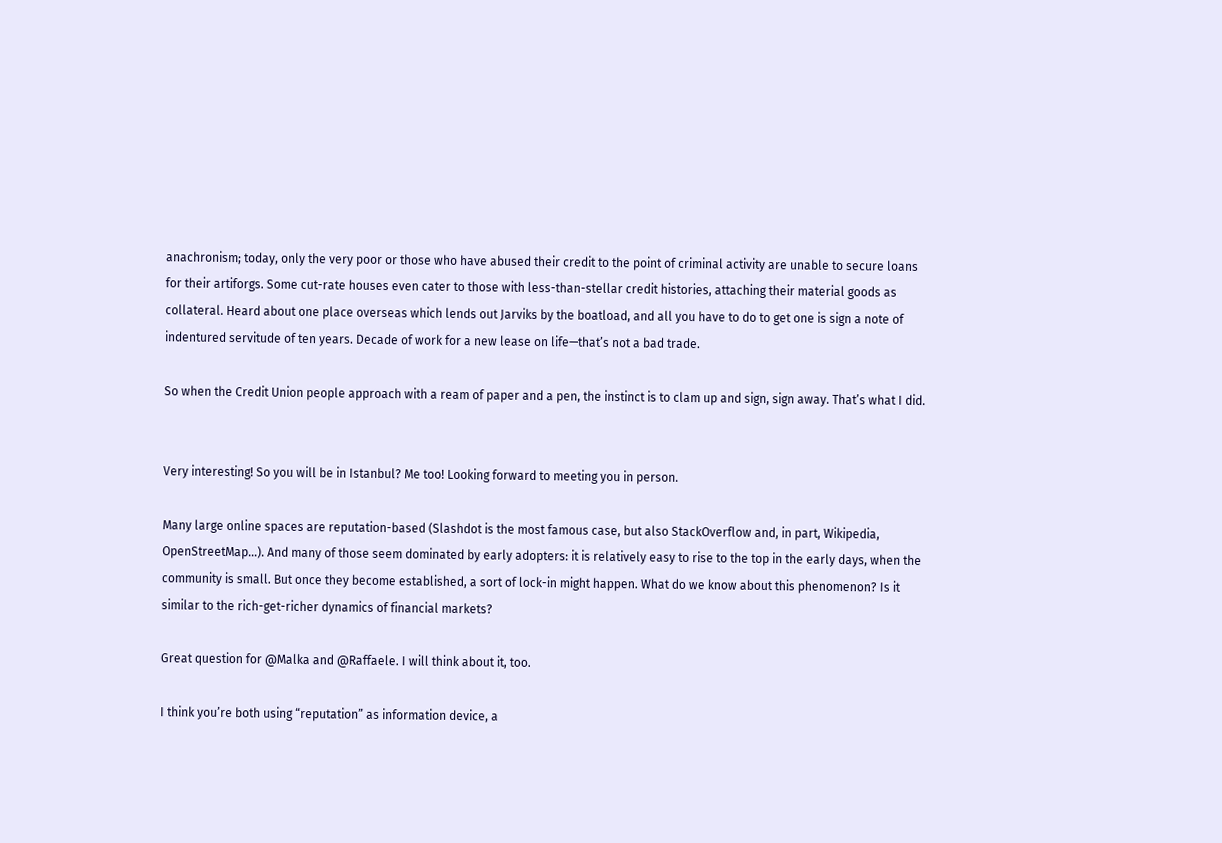anachronism; today, only the very poor or those who have abused their credit to the point of criminal activity are unable to secure loans for their artiforgs. Some cut-rate houses even cater to those with less-than-stellar credit histories, attaching their material goods as collateral. Heard about one place overseas which lends out Jarviks by the boatload, and all you have to do to get one is sign a note of indentured servitude of ten years. Decade of work for a new lease on life—that’s not a bad trade.

So when the Credit Union people approach with a ream of paper and a pen, the instinct is to clam up and sign, sign away. That’s what I did.


Very interesting! So you will be in Istanbul? Me too! Looking forward to meeting you in person.

Many large online spaces are reputation-based (Slashdot is the most famous case, but also StackOverflow and, in part, Wikipedia, OpenStreetMap…). And many of those seem dominated by early adopters: it is relatively easy to rise to the top in the early days, when the community is small. But once they become established, a sort of lock-in might happen. What do we know about this phenomenon? Is it similar to the rich-get-richer dynamics of financial markets?

Great question for @Malka and @Raffaele. I will think about it, too.

I think you’re both using “reputation” as information device, a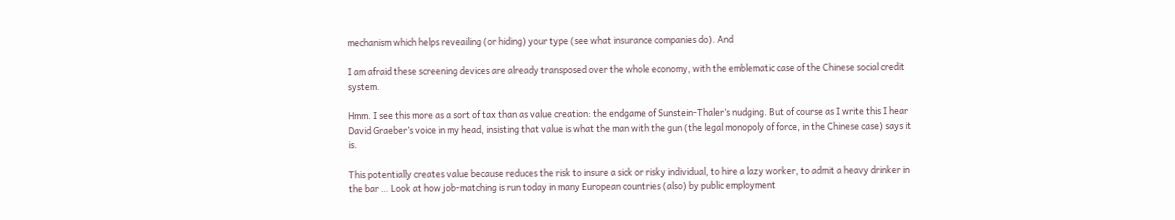mechanism which helps reveailing (or hiding) your type (see what insurance companies do). And

I am afraid these screening devices are already transposed over the whole economy, with the emblematic case of the Chinese social credit system.

Hmm. I see this more as a sort of tax than as value creation: the endgame of Sunstein-Thaler’s nudging. But of course as I write this I hear David Graeber’s voice in my head, insisting that value is what the man with the gun (the legal monopoly of force, in the Chinese case) says it is.

This potentially creates value because reduces the risk to insure a sick or risky individual, to hire a lazy worker, to admit a heavy drinker in the bar … Look at how job-matching is run today in many European countries (also) by public employment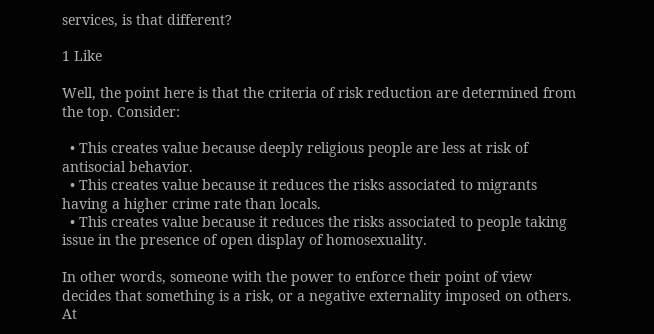services, is that different?

1 Like

Well, the point here is that the criteria of risk reduction are determined from the top. Consider:

  • This creates value because deeply religious people are less at risk of antisocial behavior.
  • This creates value because it reduces the risks associated to migrants having a higher crime rate than locals.
  • This creates value because it reduces the risks associated to people taking issue in the presence of open display of homosexuality.

In other words, someone with the power to enforce their point of view decides that something is a risk, or a negative externality imposed on others. At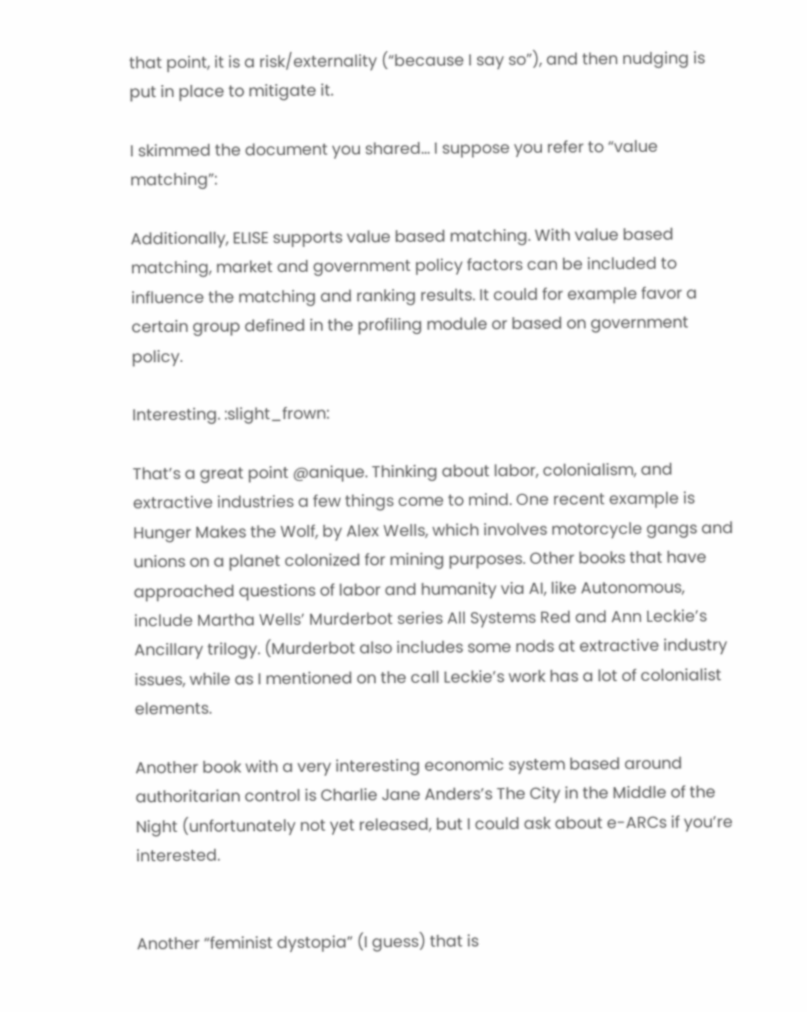that point, it is a risk/externality (“because I say so”), and then nudging is put in place to mitigate it.

I skimmed the document you shared… I suppose you refer to “value matching”:

Additionally, ELISE supports value based matching. With value based matching, market and government policy factors can be included to influence the matching and ranking results. It could for example favor a certain group defined in the profiling module or based on government policy.

Interesting. :slight_frown:

That’s a great point @anique. Thinking about labor, colonialism, and extractive industries a few things come to mind. One recent example is Hunger Makes the Wolf, by Alex Wells, which involves motorcycle gangs and unions on a planet colonized for mining purposes. Other books that have approached questions of labor and humanity via AI, like Autonomous, include Martha Wells’ Murderbot series All Systems Red and Ann Leckie’s Ancillary trilogy. (Murderbot also includes some nods at extractive industry issues, while as I mentioned on the call Leckie’s work has a lot of colonialist elements.

Another book with a very interesting economic system based around authoritarian control is Charlie Jane Anders’s The City in the Middle of the Night (unfortunately not yet released, but I could ask about e-ARCs if you’re interested.


Another “feminist dystopia” (I guess) that is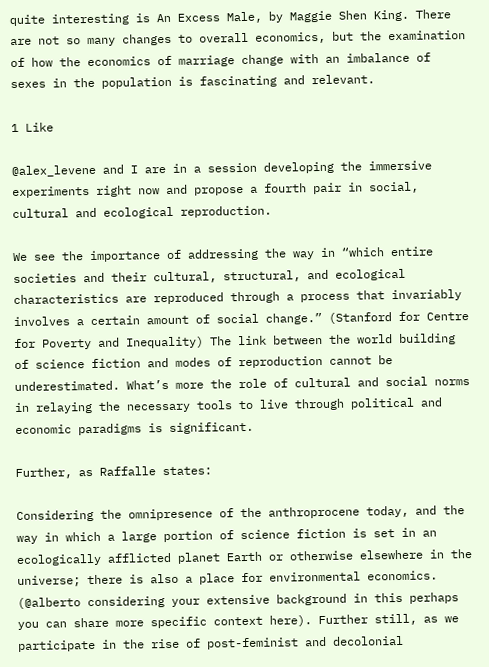quite interesting is An Excess Male, by Maggie Shen King. There are not so many changes to overall economics, but the examination of how the economics of marriage change with an imbalance of sexes in the population is fascinating and relevant.

1 Like

@alex_levene and I are in a session developing the immersive experiments right now and propose a fourth pair in social, cultural and ecological reproduction.

We see the importance of addressing the way in “which entire societies and their cultural, structural, and ecological characteristics are reproduced through a process that invariably involves a certain amount of social change.” (Stanford for Centre for Poverty and Inequality) The link between the world building of science fiction and modes of reproduction cannot be underestimated. What’s more the role of cultural and social norms in relaying the necessary tools to live through political and economic paradigms is significant.

Further, as Raffalle states:

Considering the omnipresence of the anthroprocene today, and the way in which a large portion of science fiction is set in an ecologically afflicted planet Earth or otherwise elsewhere in the universe; there is also a place for environmental economics. (@alberto considering your extensive background in this perhaps you can share more specific context here). Further still, as we participate in the rise of post-feminist and decolonial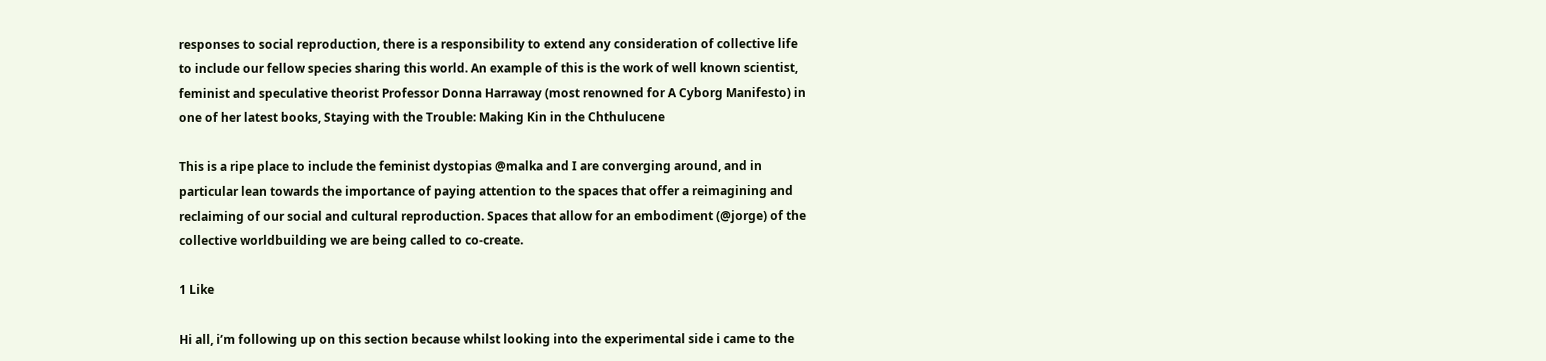responses to social reproduction, there is a responsibility to extend any consideration of collective life to include our fellow species sharing this world. An example of this is the work of well known scientist, feminist and speculative theorist Professor Donna Harraway (most renowned for A Cyborg Manifesto) in one of her latest books, Staying with the Trouble: Making Kin in the Chthulucene

This is a ripe place to include the feminist dystopias @malka and I are converging around, and in particular lean towards the importance of paying attention to the spaces that offer a reimagining and reclaiming of our social and cultural reproduction. Spaces that allow for an embodiment (@jorge) of the collective worldbuilding we are being called to co-create.

1 Like

Hi all, i’m following up on this section because whilst looking into the experimental side i came to the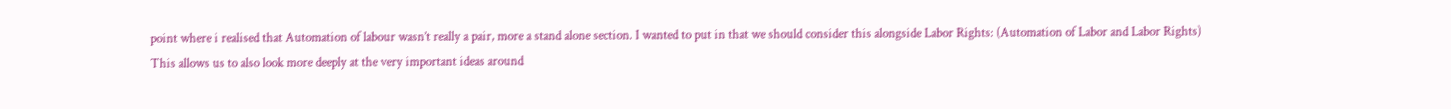point where i realised that Automation of labour wasn’t really a pair, more a stand alone section. I wanted to put in that we should consider this alongside Labor Rights: (Automation of Labor and Labor Rights)
This allows us to also look more deeply at the very important ideas around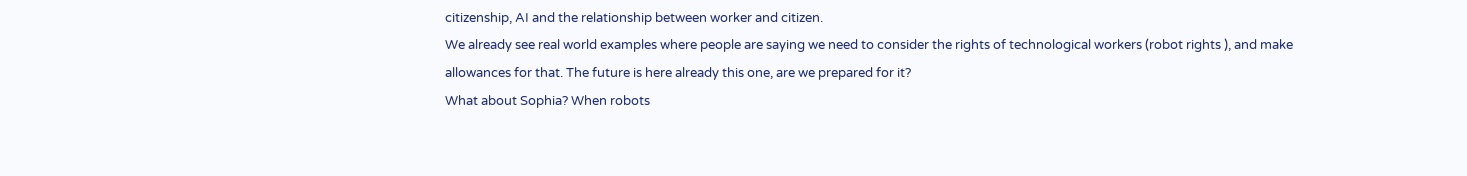citizenship, AI and the relationship between worker and citizen.
We already see real world examples where people are saying we need to consider the rights of technological workers (robot rights ), and make allowances for that. The future is here already this one, are we prepared for it?
What about Sophia? When robots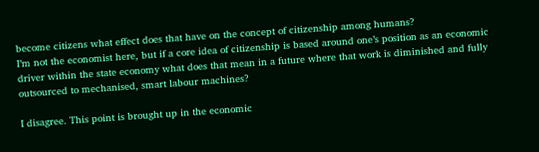become citizens what effect does that have on the concept of citizenship among humans?
I’m not the economist here, but if a core idea of citizenship is based around one’s position as an economic driver within the state economy what does that mean in a future where that work is diminished and fully outsourced to mechanised, smart labour machines?

I disagree. This point is brought up in the economic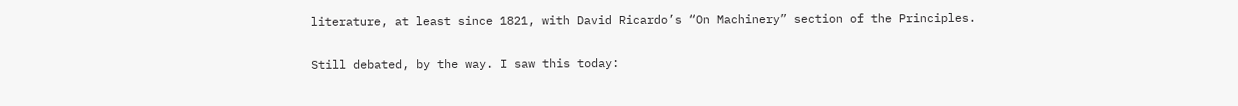literature, at least since 1821, with David Ricardo’s “On Machinery” section of the Principles.

Still debated, by the way. I saw this today: